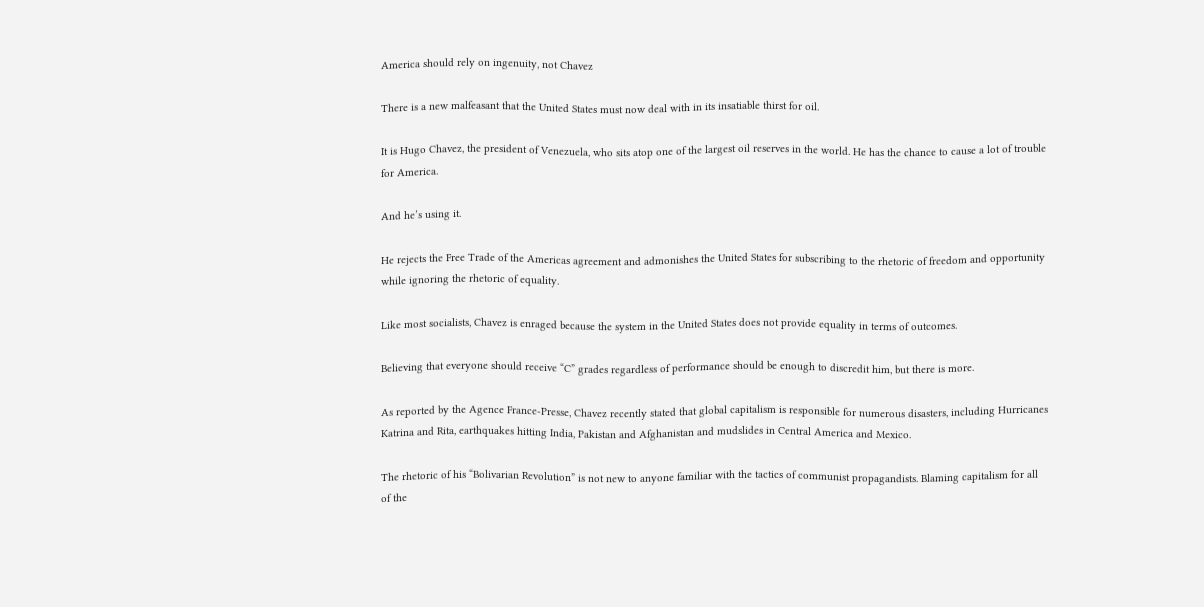America should rely on ingenuity, not Chavez

There is a new malfeasant that the United States must now deal with in its insatiable thirst for oil.

It is Hugo Chavez, the president of Venezuela, who sits atop one of the largest oil reserves in the world. He has the chance to cause a lot of trouble for America.

And he’s using it.

He rejects the Free Trade of the Americas agreement and admonishes the United States for subscribing to the rhetoric of freedom and opportunity while ignoring the rhetoric of equality.

Like most socialists, Chavez is enraged because the system in the United States does not provide equality in terms of outcomes.

Believing that everyone should receive “C” grades regardless of performance should be enough to discredit him, but there is more.

As reported by the Agence France-Presse, Chavez recently stated that global capitalism is responsible for numerous disasters, including Hurricanes Katrina and Rita, earthquakes hitting India, Pakistan and Afghanistan and mudslides in Central America and Mexico.

The rhetoric of his “Bolivarian Revolution” is not new to anyone familiar with the tactics of communist propagandists. Blaming capitalism for all of the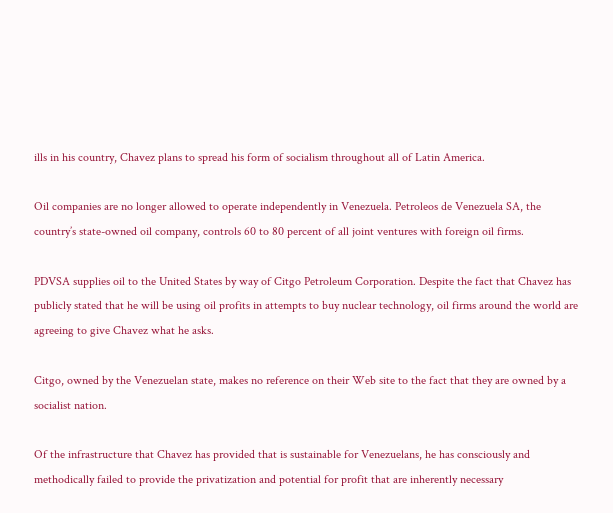ills in his country, Chavez plans to spread his form of socialism throughout all of Latin America.

Oil companies are no longer allowed to operate independently in Venezuela. Petroleos de Venezuela SA, the country’s state-owned oil company, controls 60 to 80 percent of all joint ventures with foreign oil firms.

PDVSA supplies oil to the United States by way of Citgo Petroleum Corporation. Despite the fact that Chavez has publicly stated that he will be using oil profits in attempts to buy nuclear technology, oil firms around the world are agreeing to give Chavez what he asks.

Citgo, owned by the Venezuelan state, makes no reference on their Web site to the fact that they are owned by a socialist nation.

Of the infrastructure that Chavez has provided that is sustainable for Venezuelans, he has consciously and methodically failed to provide the privatization and potential for profit that are inherently necessary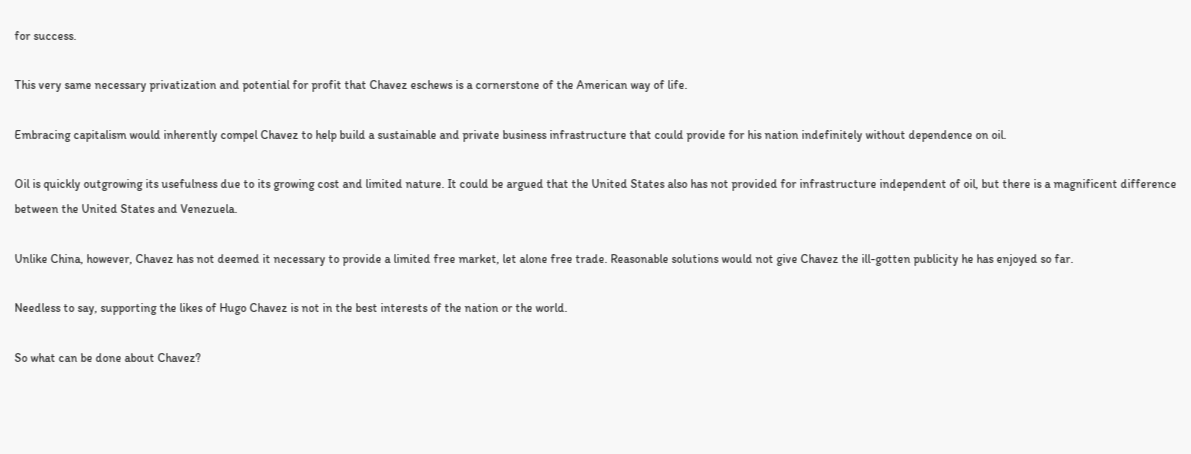for success.

This very same necessary privatization and potential for profit that Chavez eschews is a cornerstone of the American way of life.

Embracing capitalism would inherently compel Chavez to help build a sustainable and private business infrastructure that could provide for his nation indefinitely without dependence on oil.

Oil is quickly outgrowing its usefulness due to its growing cost and limited nature. It could be argued that the United States also has not provided for infrastructure independent of oil, but there is a magnificent difference between the United States and Venezuela.

Unlike China, however, Chavez has not deemed it necessary to provide a limited free market, let alone free trade. Reasonable solutions would not give Chavez the ill-gotten publicity he has enjoyed so far.

Needless to say, supporting the likes of Hugo Chavez is not in the best interests of the nation or the world.

So what can be done about Chavez?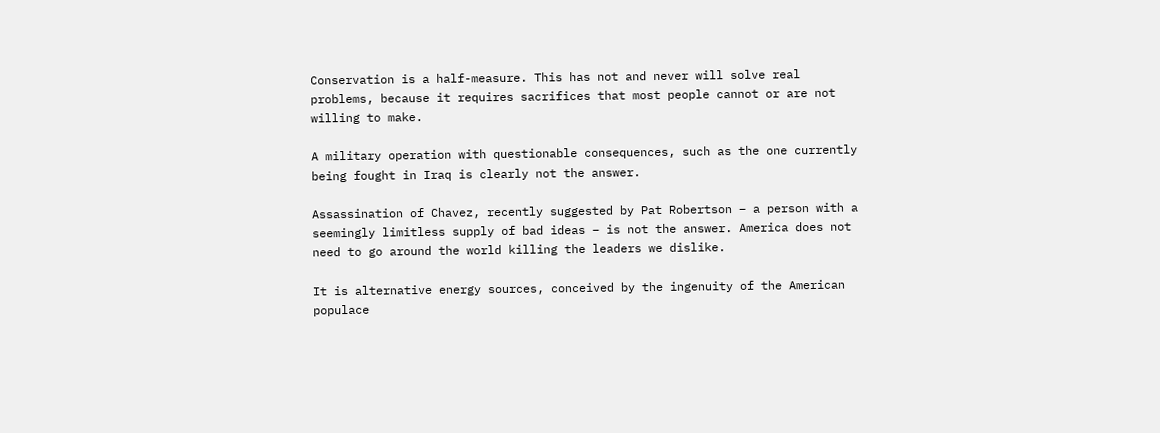Conservation is a half-measure. This has not and never will solve real problems, because it requires sacrifices that most people cannot or are not willing to make.

A military operation with questionable consequences, such as the one currently being fought in Iraq is clearly not the answer.

Assassination of Chavez, recently suggested by Pat Robertson – a person with a seemingly limitless supply of bad ideas – is not the answer. America does not need to go around the world killing the leaders we dislike.

It is alternative energy sources, conceived by the ingenuity of the American populace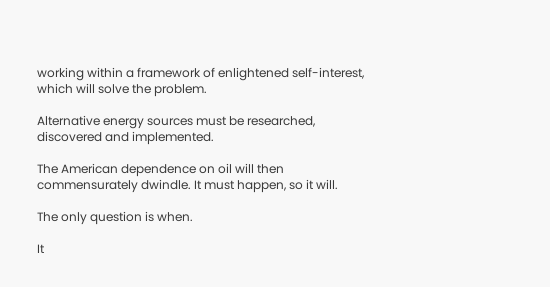working within a framework of enlightened self-interest, which will solve the problem.

Alternative energy sources must be researched, discovered and implemented.

The American dependence on oil will then commensurately dwindle. It must happen, so it will.

The only question is when.

It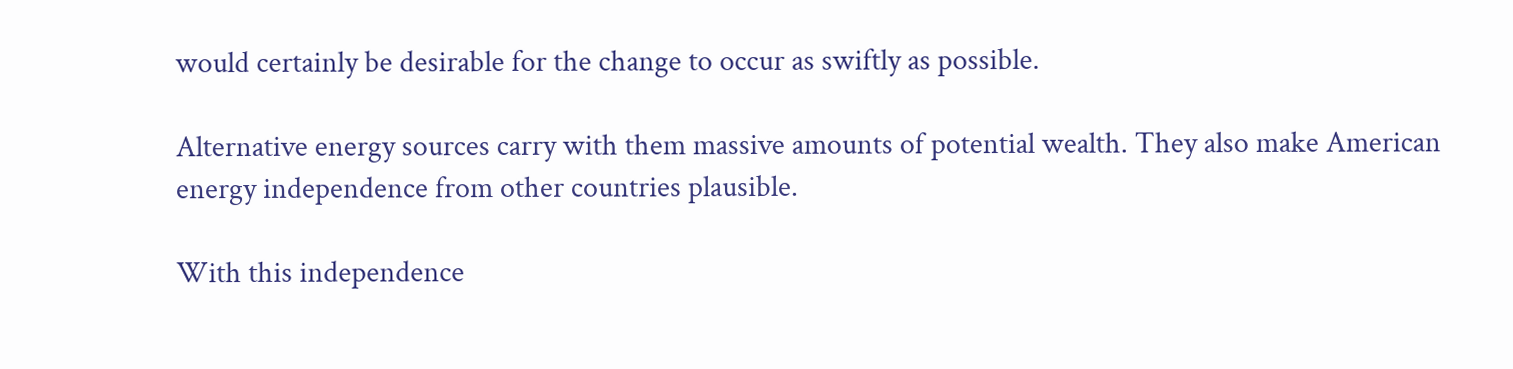would certainly be desirable for the change to occur as swiftly as possible.

Alternative energy sources carry with them massive amounts of potential wealth. They also make American energy independence from other countries plausible.

With this independence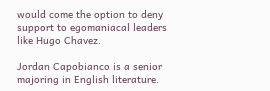would come the option to deny support to egomaniacal leaders like Hugo Chavez.

Jordan Capobianco is a senior majoring in English literature.